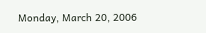Monday, March 20, 2006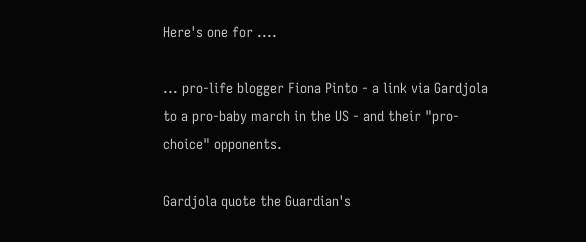Here's one for ....

... pro-life blogger Fiona Pinto - a link via Gardjola to a pro-baby march in the US - and their "pro-choice" opponents.

Gardjola quote the Guardian's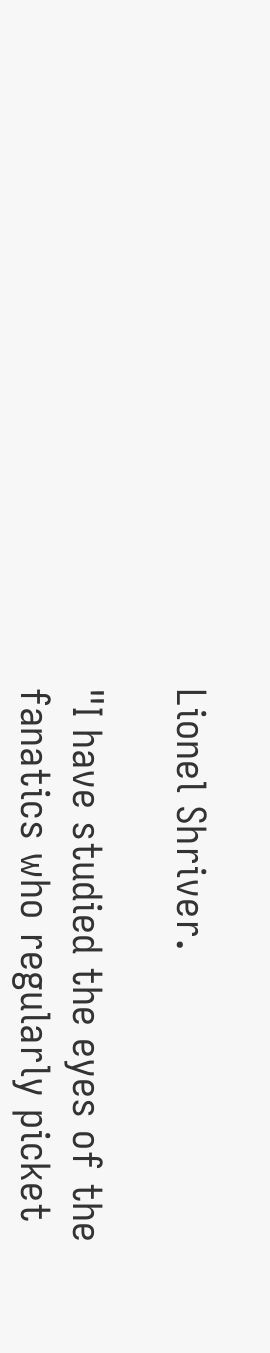Lionel Shriver.

"I have studied the eyes of the fanatics who regularly picket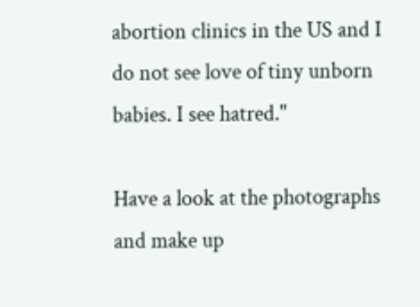abortion clinics in the US and I do not see love of tiny unborn babies. I see hatred."

Have a look at the photographs and make up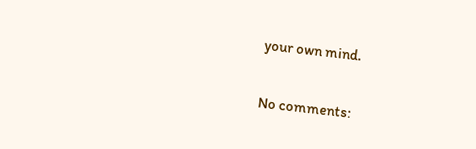your own mind.

No comments: